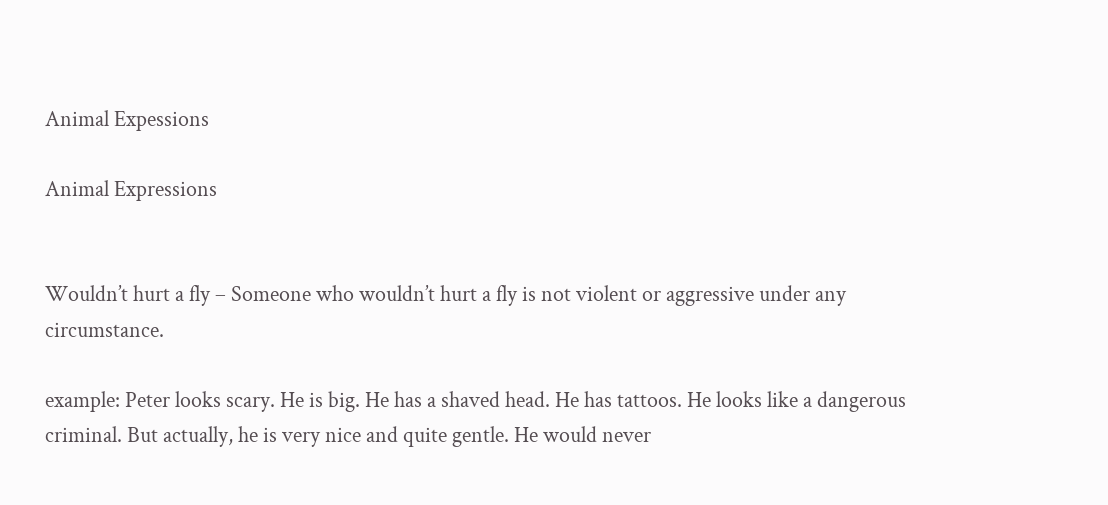Animal Expessions

Animal Expressions


Wouldn’t hurt a fly – Someone who wouldn’t hurt a fly is not violent or aggressive under any circumstance.

example: Peter looks scary. He is big. He has a shaved head. He has tattoos. He looks like a dangerous criminal. But actually, he is very nice and quite gentle. He would never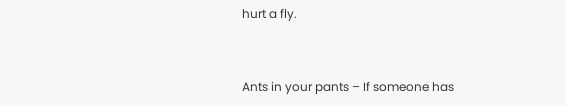hurt a fly.


Ants in your pants – If someone has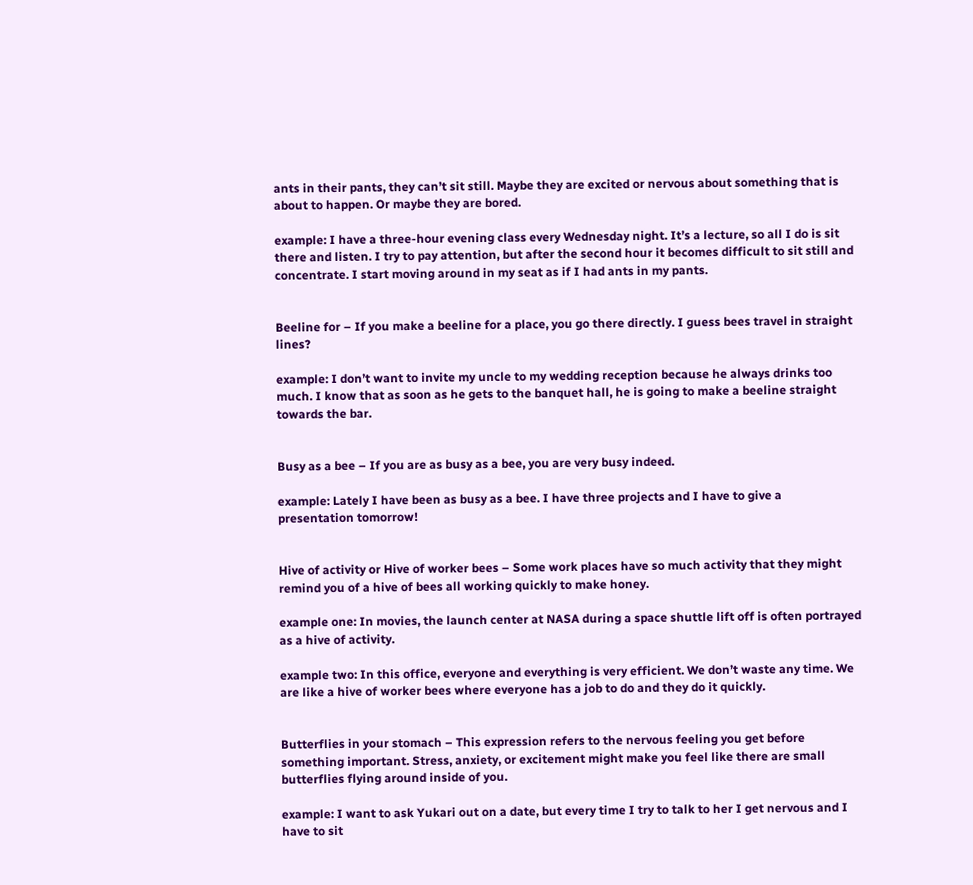ants in their pants, they can’t sit still. Maybe they are excited or nervous about something that is about to happen. Or maybe they are bored.

example: I have a three-hour evening class every Wednesday night. It’s a lecture, so all I do is sit there and listen. I try to pay attention, but after the second hour it becomes difficult to sit still and concentrate. I start moving around in my seat as if I had ants in my pants.


Beeline for – If you make a beeline for a place, you go there directly. I guess bees travel in straight lines?

example: I don’t want to invite my uncle to my wedding reception because he always drinks too much. I know that as soon as he gets to the banquet hall, he is going to make a beeline straight towards the bar.


Busy as a bee – If you are as busy as a bee, you are very busy indeed.

example: Lately I have been as busy as a bee. I have three projects and I have to give a presentation tomorrow!


Hive of activity or Hive of worker bees – Some work places have so much activity that they might remind you of a hive of bees all working quickly to make honey.

example one: In movies, the launch center at NASA during a space shuttle lift off is often portrayed as a hive of activity.

example two: In this office, everyone and everything is very efficient. We don’t waste any time. We are like a hive of worker bees where everyone has a job to do and they do it quickly.


Butterflies in your stomach – This expression refers to the nervous feeling you get before something important. Stress, anxiety, or excitement might make you feel like there are small butterflies flying around inside of you.

example: I want to ask Yukari out on a date, but every time I try to talk to her I get nervous and I have to sit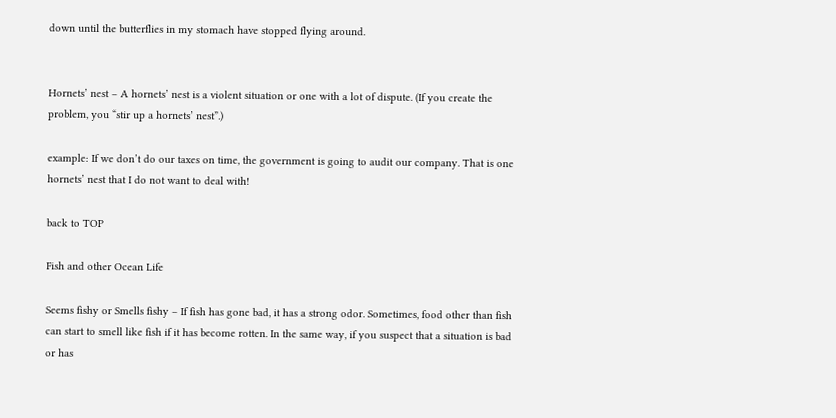down until the butterflies in my stomach have stopped flying around.


Hornets’ nest – A hornets’ nest is a violent situation or one with a lot of dispute. (If you create the problem, you “stir up a hornets’ nest”.)

example: If we don’t do our taxes on time, the government is going to audit our company. That is one hornets’ nest that I do not want to deal with!

back to TOP

Fish and other Ocean Life

Seems fishy or Smells fishy – If fish has gone bad, it has a strong odor. Sometimes, food other than fish can start to smell like fish if it has become rotten. In the same way, if you suspect that a situation is bad or has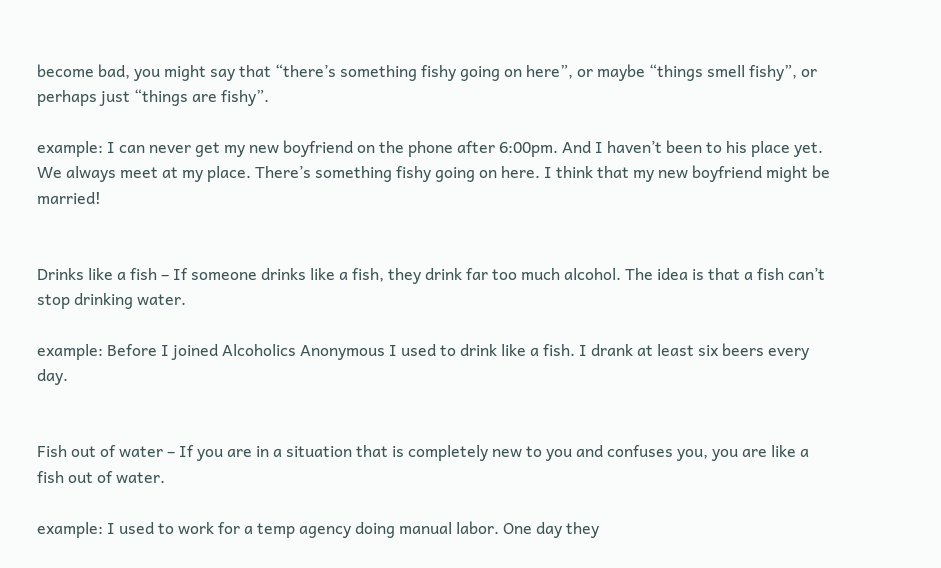become bad, you might say that “there’s something fishy going on here”, or maybe “things smell fishy”, or perhaps just “things are fishy”.

example: I can never get my new boyfriend on the phone after 6:00pm. And I haven’t been to his place yet. We always meet at my place. There’s something fishy going on here. I think that my new boyfriend might be married!


Drinks like a fish – If someone drinks like a fish, they drink far too much alcohol. The idea is that a fish can’t stop drinking water.

example: Before I joined Alcoholics Anonymous I used to drink like a fish. I drank at least six beers every day.


Fish out of water – If you are in a situation that is completely new to you and confuses you, you are like a fish out of water.

example: I used to work for a temp agency doing manual labor. One day they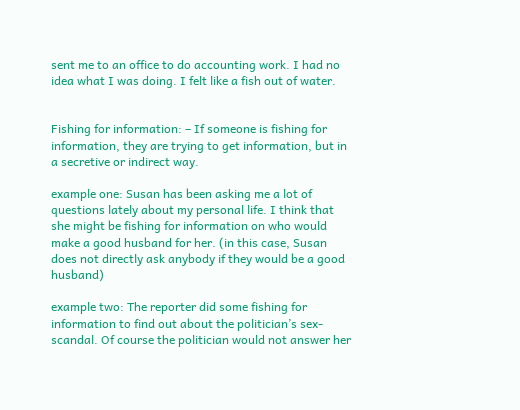sent me to an office to do accounting work. I had no idea what I was doing. I felt like a fish out of water.


Fishing for information: – If someone is fishing for information, they are trying to get information, but in a secretive or indirect way.

example one: Susan has been asking me a lot of questions lately about my personal life. I think that she might be fishing for information on who would make a good husband for her. (in this case, Susan does not directly ask anybody if they would be a good husband)

example two: The reporter did some fishing for information to find out about the politician’s sex-scandal. Of course the politician would not answer her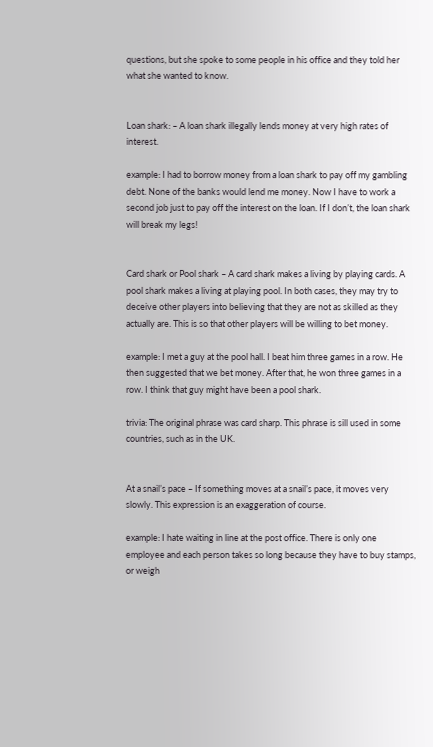questions, but she spoke to some people in his office and they told her what she wanted to know.


Loan shark: – A loan shark illegally lends money at very high rates of interest.

example: I had to borrow money from a loan shark to pay off my gambling debt. None of the banks would lend me money. Now I have to work a second job just to pay off the interest on the loan. If I don’t, the loan shark will break my legs!


Card shark or Pool shark – A card shark makes a living by playing cards. A pool shark makes a living at playing pool. In both cases, they may try to deceive other players into believing that they are not as skilled as they actually are. This is so that other players will be willing to bet money.

example: I met a guy at the pool hall. I beat him three games in a row. He then suggested that we bet money. After that, he won three games in a row. I think that guy might have been a pool shark.

trivia: The original phrase was card sharp. This phrase is sill used in some countries, such as in the UK.


At a snail’s pace – If something moves at a snail’s pace, it moves very slowly. This expression is an exaggeration of course.

example: I hate waiting in line at the post office. There is only one employee and each person takes so long because they have to buy stamps, or weigh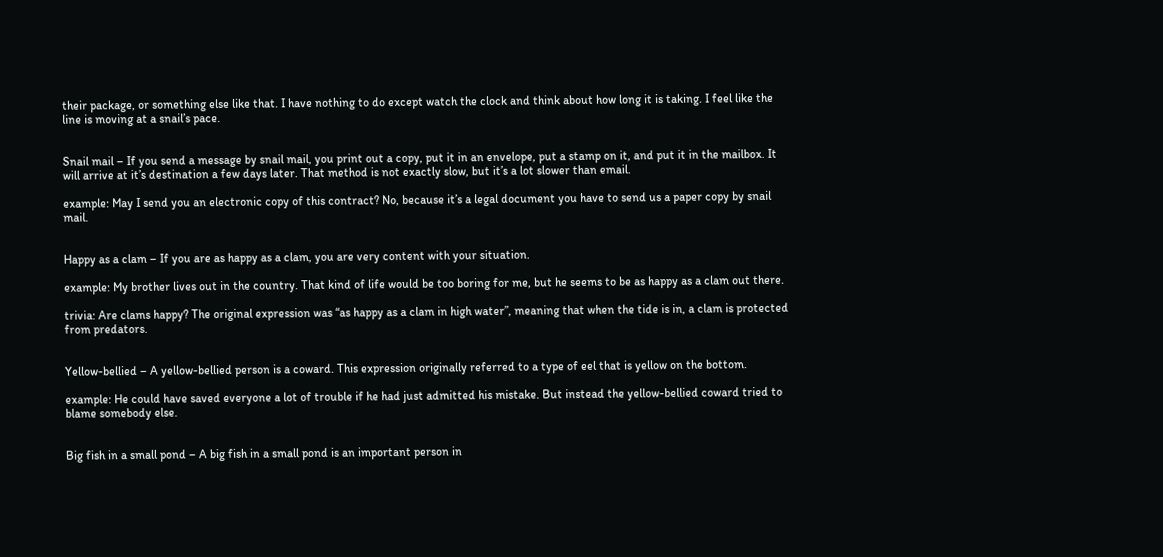their package, or something else like that. I have nothing to do except watch the clock and think about how long it is taking. I feel like the line is moving at a snail’s pace.


Snail mail – If you send a message by snail mail, you print out a copy, put it in an envelope, put a stamp on it, and put it in the mailbox. It will arrive at it’s destination a few days later. That method is not exactly slow, but it’s a lot slower than email.

example: May I send you an electronic copy of this contract? No, because it’s a legal document you have to send us a paper copy by snail mail.


Happy as a clam – If you are as happy as a clam, you are very content with your situation.

example: My brother lives out in the country. That kind of life would be too boring for me, but he seems to be as happy as a clam out there.

trivia: Are clams happy? The original expression was “as happy as a clam in high water”, meaning that when the tide is in, a clam is protected from predators.


Yellow-bellied – A yellow-bellied person is a coward. This expression originally referred to a type of eel that is yellow on the bottom.

example: He could have saved everyone a lot of trouble if he had just admitted his mistake. But instead the yellow-bellied coward tried to blame somebody else.


Big fish in a small pond – A big fish in a small pond is an important person in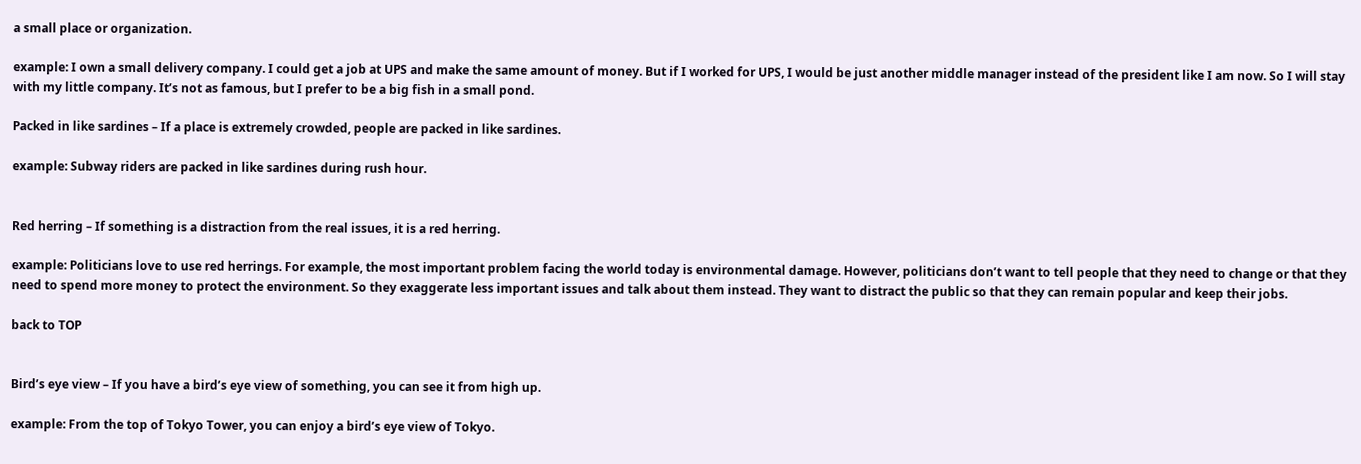a small place or organization.

example: I own a small delivery company. I could get a job at UPS and make the same amount of money. But if I worked for UPS, I would be just another middle manager instead of the president like I am now. So I will stay with my little company. It’s not as famous, but I prefer to be a big fish in a small pond.

Packed in like sardines – If a place is extremely crowded, people are packed in like sardines.

example: Subway riders are packed in like sardines during rush hour.


Red herring – If something is a distraction from the real issues, it is a red herring.

example: Politicians love to use red herrings. For example, the most important problem facing the world today is environmental damage. However, politicians don’t want to tell people that they need to change or that they need to spend more money to protect the environment. So they exaggerate less important issues and talk about them instead. They want to distract the public so that they can remain popular and keep their jobs.

back to TOP


Bird’s eye view – If you have a bird’s eye view of something, you can see it from high up.

example: From the top of Tokyo Tower, you can enjoy a bird’s eye view of Tokyo.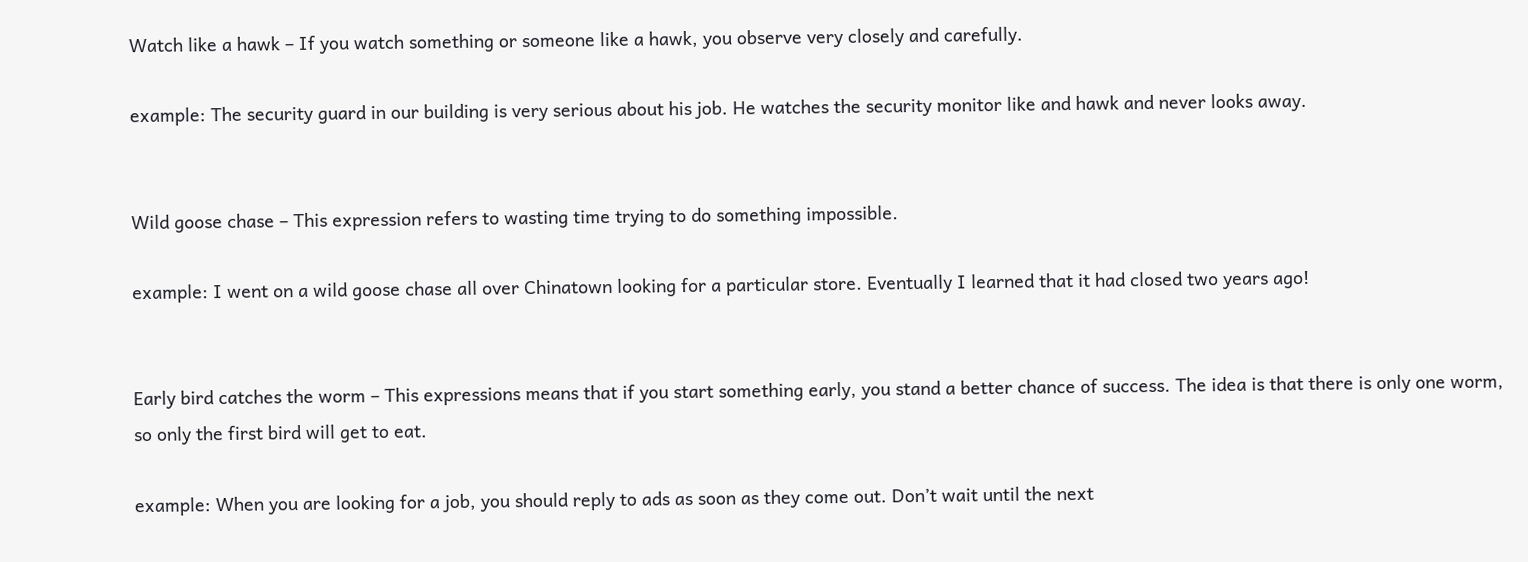Watch like a hawk – If you watch something or someone like a hawk, you observe very closely and carefully.

example: The security guard in our building is very serious about his job. He watches the security monitor like and hawk and never looks away.


Wild goose chase – This expression refers to wasting time trying to do something impossible.

example: I went on a wild goose chase all over Chinatown looking for a particular store. Eventually I learned that it had closed two years ago!


Early bird catches the worm – This expressions means that if you start something early, you stand a better chance of success. The idea is that there is only one worm, so only the first bird will get to eat.

example: When you are looking for a job, you should reply to ads as soon as they come out. Don’t wait until the next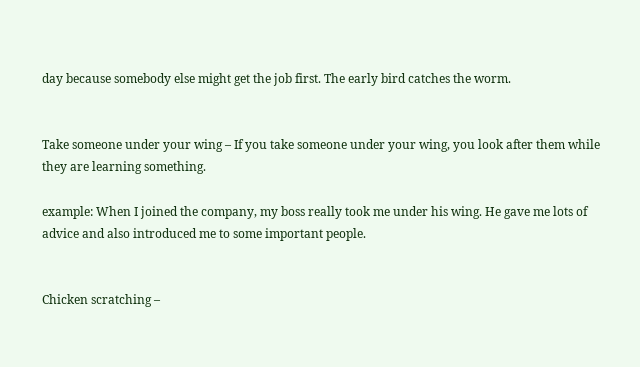day because somebody else might get the job first. The early bird catches the worm.


Take someone under your wing – If you take someone under your wing, you look after them while they are learning something.

example: When I joined the company, my boss really took me under his wing. He gave me lots of advice and also introduced me to some important people.


Chicken scratching –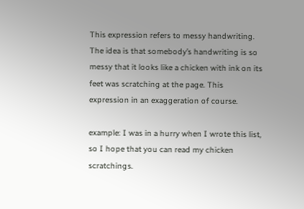This expression refers to messy handwriting. The idea is that somebody’s handwriting is so messy that it looks like a chicken with ink on its feet was scratching at the page. This expression in an exaggeration of course.

example: I was in a hurry when I wrote this list, so I hope that you can read my chicken scratchings.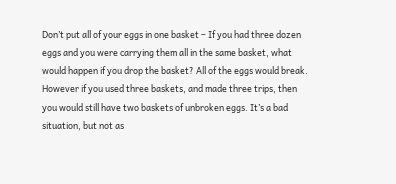Don’t put all of your eggs in one basket – If you had three dozen eggs and you were carrying them all in the same basket, what would happen if you drop the basket? All of the eggs would break. However if you used three baskets, and made three trips, then you would still have two baskets of unbroken eggs. It’s a bad situation, but not as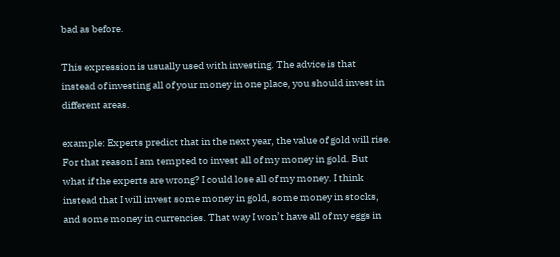bad as before.

This expression is usually used with investing. The advice is that instead of investing all of your money in one place, you should invest in different areas.

example: Experts predict that in the next year, the value of gold will rise. For that reason I am tempted to invest all of my money in gold. But what if the experts are wrong? I could lose all of my money. I think instead that I will invest some money in gold, some money in stocks, and some money in currencies. That way I won’t have all of my eggs in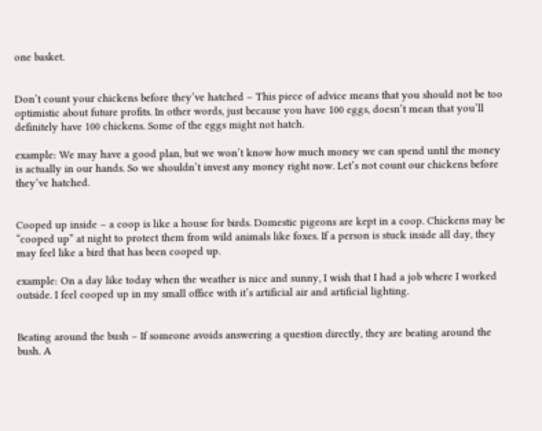one basket.


Don’t count your chickens before they’ve hatched – This piece of advice means that you should not be too optimistic about future profits. In other words, just because you have 100 eggs, doesn’t mean that you’ll definitely have 100 chickens. Some of the eggs might not hatch.

example: We may have a good plan, but we won’t know how much money we can spend until the money is actually in our hands. So we shouldn’t invest any money right now. Let’s not count our chickens before they’ve hatched.


Cooped up inside – a coop is like a house for birds. Domestic pigeons are kept in a coop. Chickens may be “cooped up” at night to protect them from wild animals like foxes. If a person is stuck inside all day, they may feel like a bird that has been cooped up.

example: On a day like today when the weather is nice and sunny, I wish that I had a job where I worked outside. I feel cooped up in my small office with it’s artificial air and artificial lighting.


Beating around the bush – If someone avoids answering a question directly, they are beating around the bush. A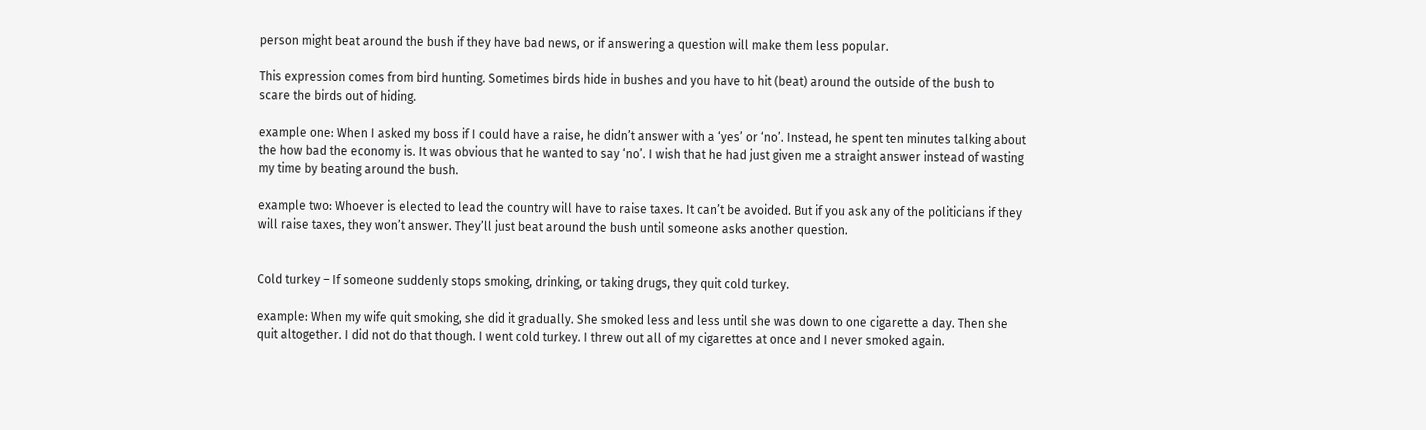person might beat around the bush if they have bad news, or if answering a question will make them less popular.

This expression comes from bird hunting. Sometimes birds hide in bushes and you have to hit (beat) around the outside of the bush to scare the birds out of hiding.

example one: When I asked my boss if I could have a raise, he didn’t answer with a ‘yes’ or ‘no’. Instead, he spent ten minutes talking about the how bad the economy is. It was obvious that he wanted to say ‘no’. I wish that he had just given me a straight answer instead of wasting my time by beating around the bush.

example two: Whoever is elected to lead the country will have to raise taxes. It can’t be avoided. But if you ask any of the politicians if they will raise taxes, they won’t answer. They’ll just beat around the bush until someone asks another question.


Cold turkey – If someone suddenly stops smoking, drinking, or taking drugs, they quit cold turkey.

example: When my wife quit smoking, she did it gradually. She smoked less and less until she was down to one cigarette a day. Then she quit altogether. I did not do that though. I went cold turkey. I threw out all of my cigarettes at once and I never smoked again.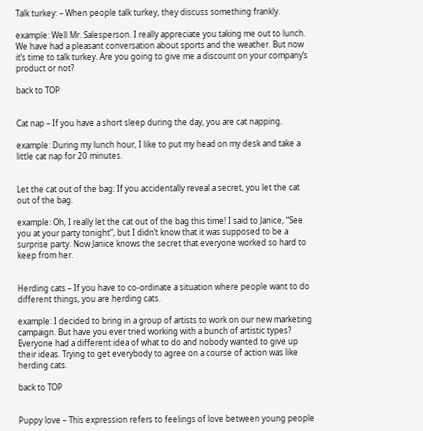Talk turkey: – When people talk turkey, they discuss something frankly.

example: Well Mr. Salesperson. I really appreciate you taking me out to lunch. We have had a pleasant conversation about sports and the weather. But now it’s time to talk turkey. Are you going to give me a discount on your company’s product or not?

back to TOP


Cat nap – If you have a short sleep during the day, you are cat napping.

example: During my lunch hour, I like to put my head on my desk and take a little cat nap for 20 minutes.


Let the cat out of the bag: If you accidentally reveal a secret, you let the cat out of the bag.

example: Oh, I really let the cat out of the bag this time! I said to Janice, “See you at your party tonight”, but I didn’t know that it was supposed to be a surprise party. Now Janice knows the secret that everyone worked so hard to keep from her.


Herding cats – If you have to co-ordinate a situation where people want to do different things, you are herding cats.

example: I decided to bring in a group of artists to work on our new marketing campaign. But have you ever tried working with a bunch of artistic types? Everyone had a different idea of what to do and nobody wanted to give up their ideas. Trying to get everybody to agree on a course of action was like herding cats.

back to TOP


Puppy love – This expression refers to feelings of love between young people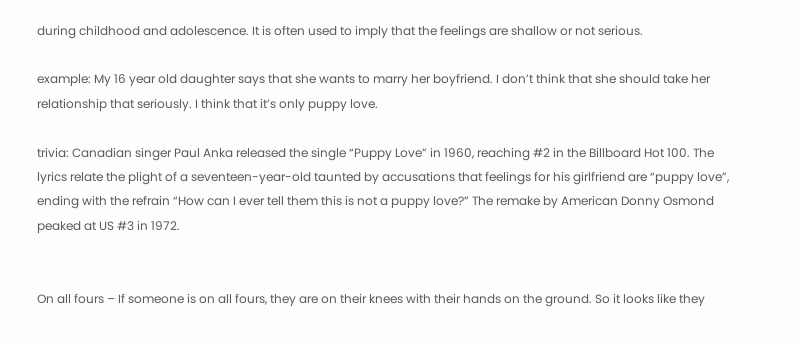during childhood and adolescence. It is often used to imply that the feelings are shallow or not serious.

example: My 16 year old daughter says that she wants to marry her boyfriend. I don’t think that she should take her relationship that seriously. I think that it’s only puppy love.

trivia: Canadian singer Paul Anka released the single “Puppy Love” in 1960, reaching #2 in the Billboard Hot 100. The lyrics relate the plight of a seventeen-year-old taunted by accusations that feelings for his girlfriend are “puppy love”, ending with the refrain “How can I ever tell them this is not a puppy love?” The remake by American Donny Osmond peaked at US #3 in 1972.


On all fours – If someone is on all fours, they are on their knees with their hands on the ground. So it looks like they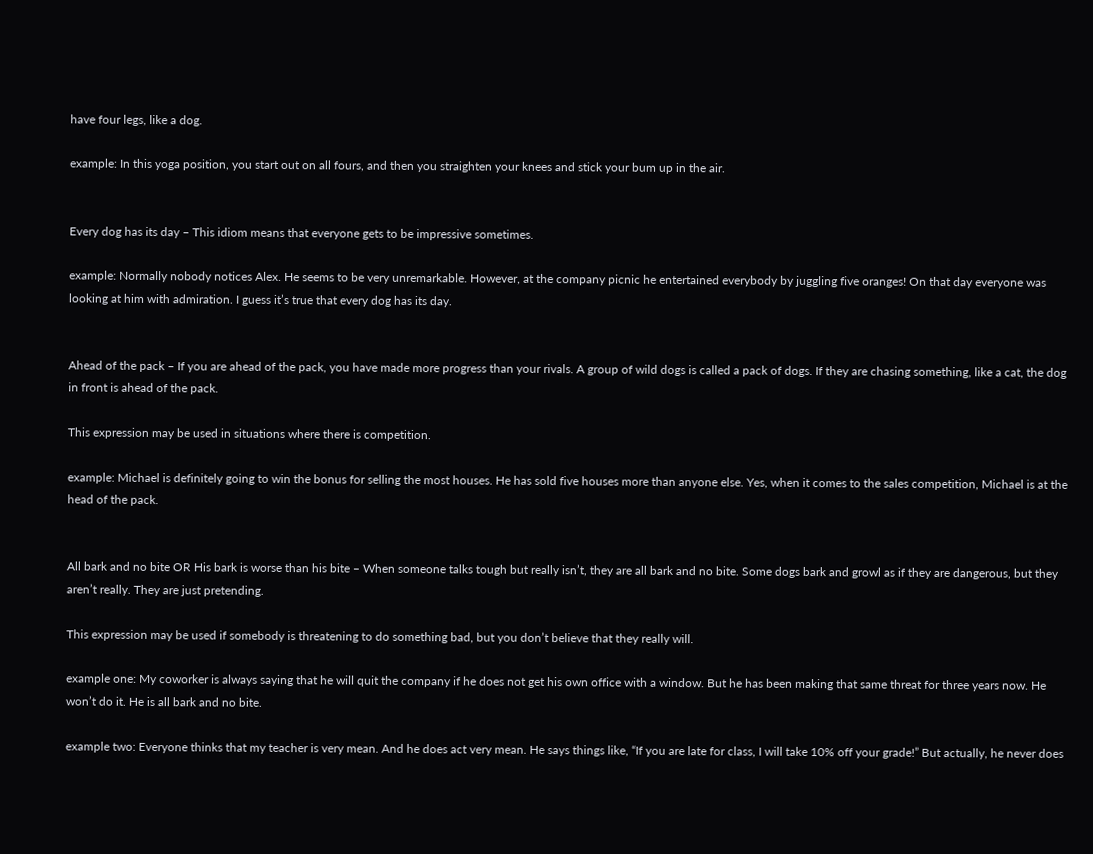have four legs, like a dog.

example: In this yoga position, you start out on all fours, and then you straighten your knees and stick your bum up in the air.


Every dog has its day – This idiom means that everyone gets to be impressive sometimes.

example: Normally nobody notices Alex. He seems to be very unremarkable. However, at the company picnic he entertained everybody by juggling five oranges! On that day everyone was looking at him with admiration. I guess it’s true that every dog has its day.


Ahead of the pack – If you are ahead of the pack, you have made more progress than your rivals. A group of wild dogs is called a pack of dogs. If they are chasing something, like a cat, the dog in front is ahead of the pack.

This expression may be used in situations where there is competition.

example: Michael is definitely going to win the bonus for selling the most houses. He has sold five houses more than anyone else. Yes, when it comes to the sales competition, Michael is at the head of the pack.


All bark and no bite OR His bark is worse than his bite – When someone talks tough but really isn’t, they are all bark and no bite. Some dogs bark and growl as if they are dangerous, but they aren’t really. They are just pretending.

This expression may be used if somebody is threatening to do something bad, but you don’t believe that they really will.

example one: My coworker is always saying that he will quit the company if he does not get his own office with a window. But he has been making that same threat for three years now. He won’t do it. He is all bark and no bite.

example two: Everyone thinks that my teacher is very mean. And he does act very mean. He says things like, “If you are late for class, I will take 10% off your grade!” But actually, he never does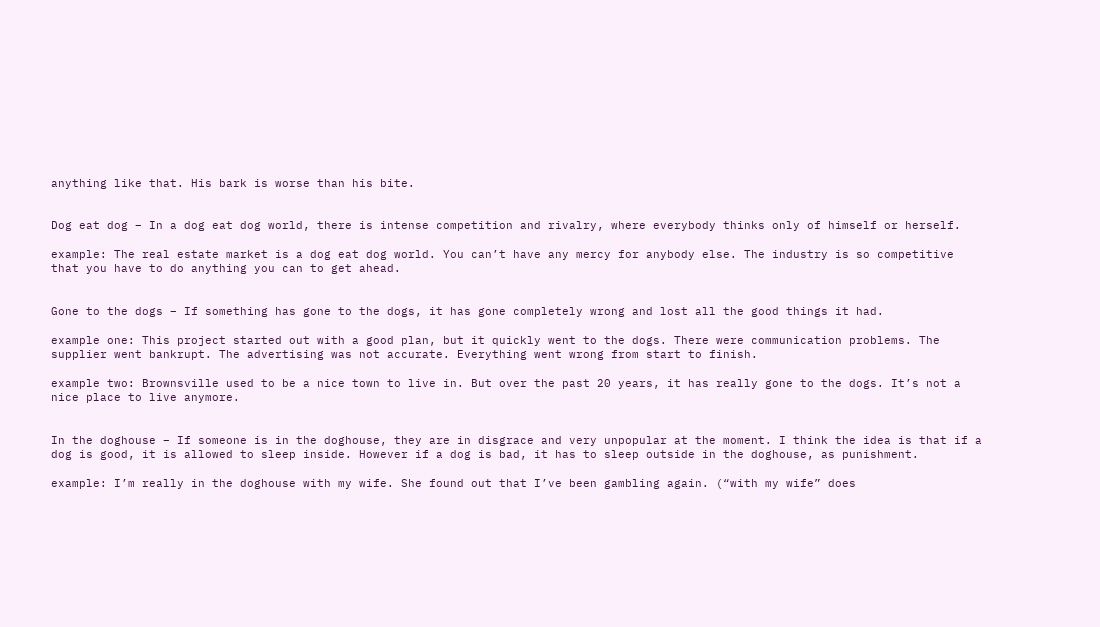anything like that. His bark is worse than his bite.


Dog eat dog – In a dog eat dog world, there is intense competition and rivalry, where everybody thinks only of himself or herself.

example: The real estate market is a dog eat dog world. You can’t have any mercy for anybody else. The industry is so competitive that you have to do anything you can to get ahead.


Gone to the dogs – If something has gone to the dogs, it has gone completely wrong and lost all the good things it had.

example one: This project started out with a good plan, but it quickly went to the dogs. There were communication problems. The supplier went bankrupt. The advertising was not accurate. Everything went wrong from start to finish.

example two: Brownsville used to be a nice town to live in. But over the past 20 years, it has really gone to the dogs. It’s not a nice place to live anymore.


In the doghouse – If someone is in the doghouse, they are in disgrace and very unpopular at the moment. I think the idea is that if a dog is good, it is allowed to sleep inside. However if a dog is bad, it has to sleep outside in the doghouse, as punishment.

example: I’m really in the doghouse with my wife. She found out that I’ve been gambling again. (“with my wife” does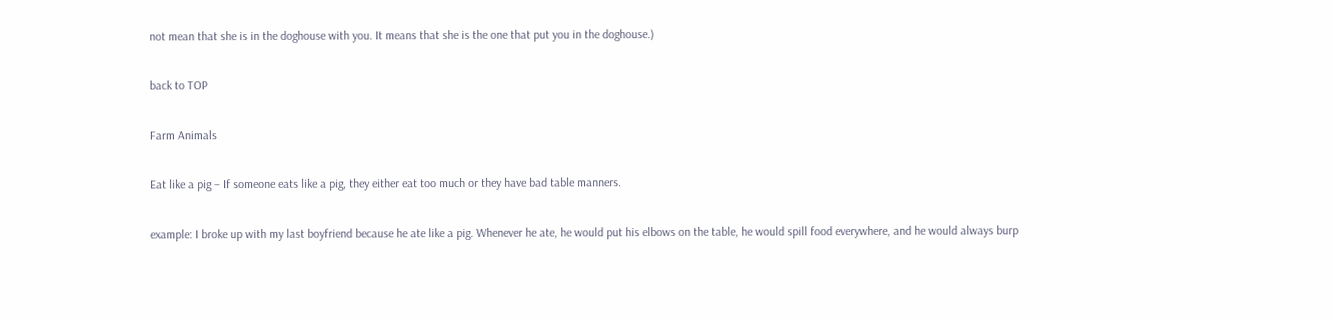not mean that she is in the doghouse with you. It means that she is the one that put you in the doghouse.)

back to TOP

Farm Animals

Eat like a pig – If someone eats like a pig, they either eat too much or they have bad table manners.

example: I broke up with my last boyfriend because he ate like a pig. Whenever he ate, he would put his elbows on the table, he would spill food everywhere, and he would always burp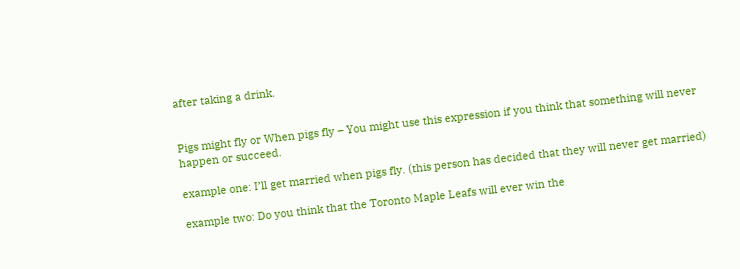after taking a drink.


Pigs might fly or When pigs fly – You might use this expression if you think that something will never happen or succeed.

example one: I’ll get married when pigs fly. (this person has decided that they will never get married)

example two: Do you think that the Toronto Maple Leafs will ever win the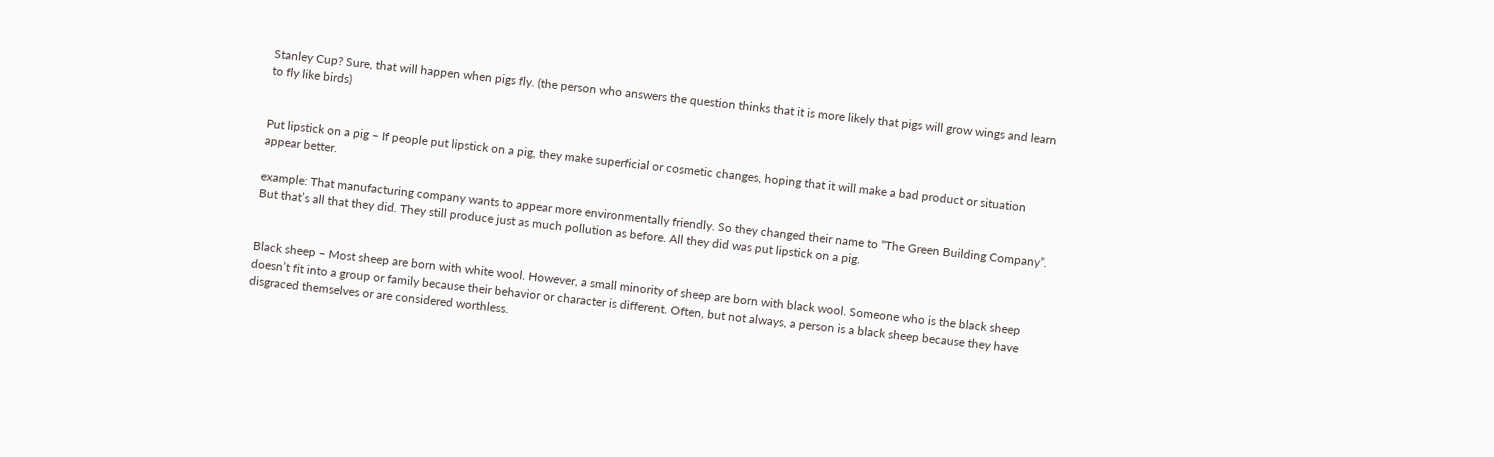Stanley Cup? Sure, that will happen when pigs fly. (the person who answers the question thinks that it is more likely that pigs will grow wings and learn to fly like birds)


Put lipstick on a pig – If people put lipstick on a pig, they make superficial or cosmetic changes, hoping that it will make a bad product or situation appear better.

example: That manufacturing company wants to appear more environmentally friendly. So they changed their name to “The Green Building Company”. But that’s all that they did. They still produce just as much pollution as before. All they did was put lipstick on a pig.


Black sheep – Most sheep are born with white wool. However, a small minority of sheep are born with black wool. Someone who is the black sheep doesn’t fit into a group or family because their behavior or character is different. Often, but not always, a person is a black sheep because they have disgraced themselves or are considered worthless.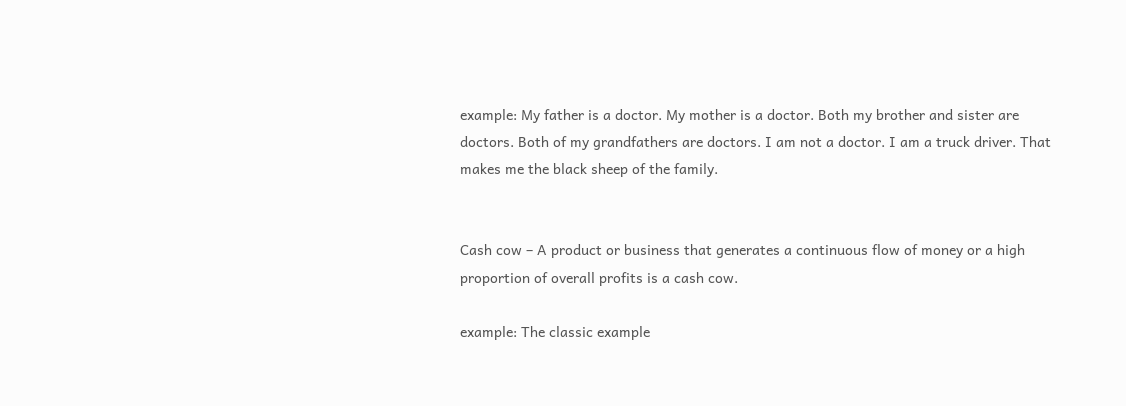example: My father is a doctor. My mother is a doctor. Both my brother and sister are doctors. Both of my grandfathers are doctors. I am not a doctor. I am a truck driver. That makes me the black sheep of the family.


Cash cow – A product or business that generates a continuous flow of money or a high proportion of overall profits is a cash cow.

example: The classic example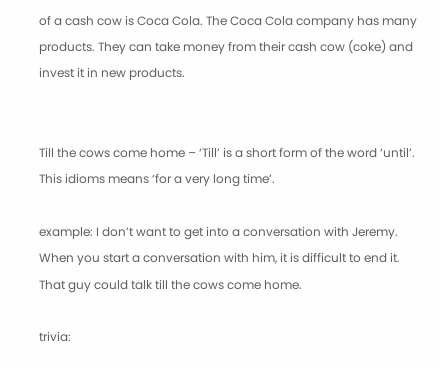of a cash cow is Coca Cola. The Coca Cola company has many products. They can take money from their cash cow (coke) and invest it in new products.


Till the cows come home – ‘Till’ is a short form of the word ‘until’. This idioms means ‘for a very long time’.

example: I don’t want to get into a conversation with Jeremy. When you start a conversation with him, it is difficult to end it. That guy could talk till the cows come home.

trivia: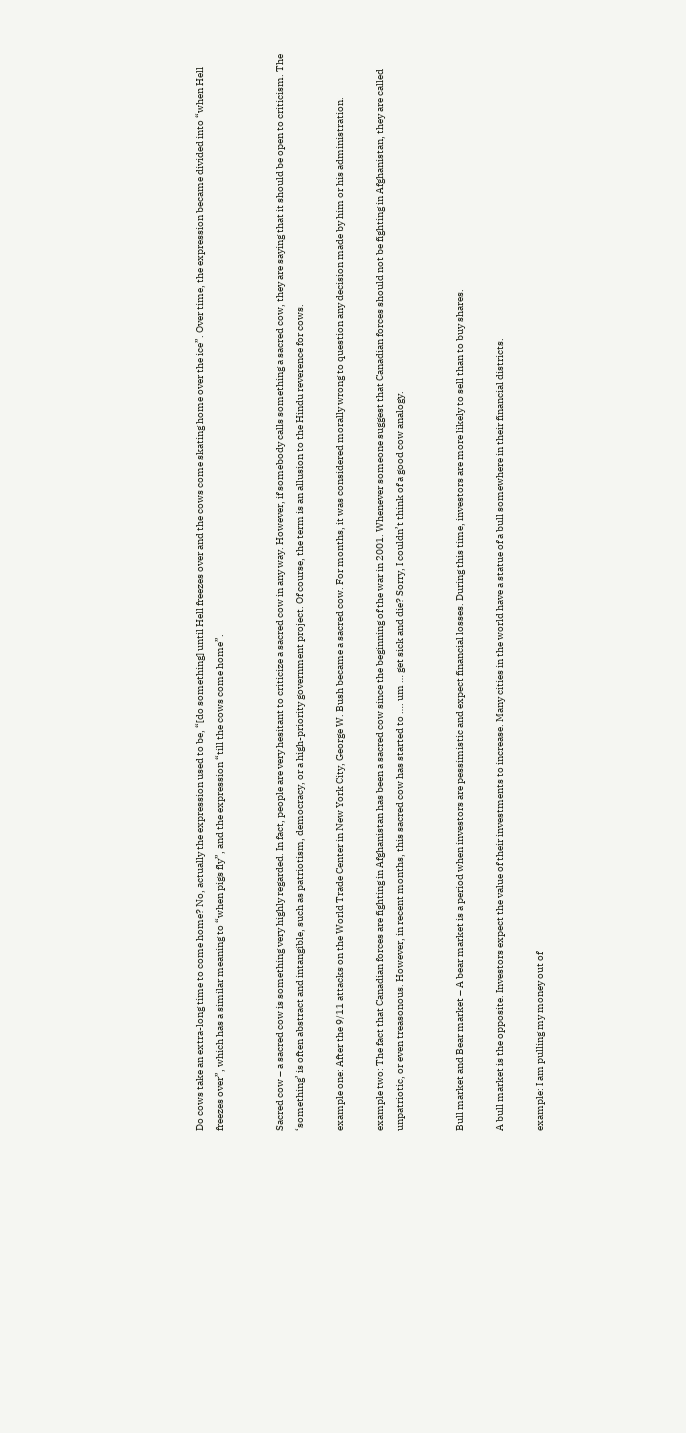Do cows take an extra-long time to come home? No, actually the expression used to be, “[do something] until Hell freezes over and the cows come skating home over the ice”. Over time, the expression became divided into “when Hell freezes over”, which has a similar meaning to “when pigs fly”, and the expression “till the cows come home”.


Sacred cow – a sacred cow is something very highly regarded. In fact, people are very hesitant to criticize a sacred cow in any way. However, if somebody calls something a sacred cow, they are saying that it should be open to criticism. The ‘something’ is often abstract and intangible, such as patriotism, democracy, or a high-priority government project. Of course, the term is an allusion to the Hindu reverence for cows.

example one: After the 9/11 attacks on the World Trade Center in New York City, George W. Bush became a sacred cow. For months, it was considered morally wrong to question any decision made by him or his administration.

example two: The fact that Canadian forces are fighting in Afghanistan has been a sacred cow since the beginning of the war in 2001. Whenever someone suggest that Canadian forces should not be fighting in Afghanistan, they are called unpatriotic, or even treasonous. However, in recent months, this sacred cow has started to …. um … get sick and die? Sorry, I couldn’t think of a good cow analogy.


Bull market and Bear market – A bear market is a period when investors are pessimistic and expect financial losses. During this time, investors are more likely to sell than to buy shares.

A bull market is the opposite. Investors expect the value of their investments to increase. Many cities in the world have a statue of a bull somewhere in their financial districts.

example: I am pulling my money out of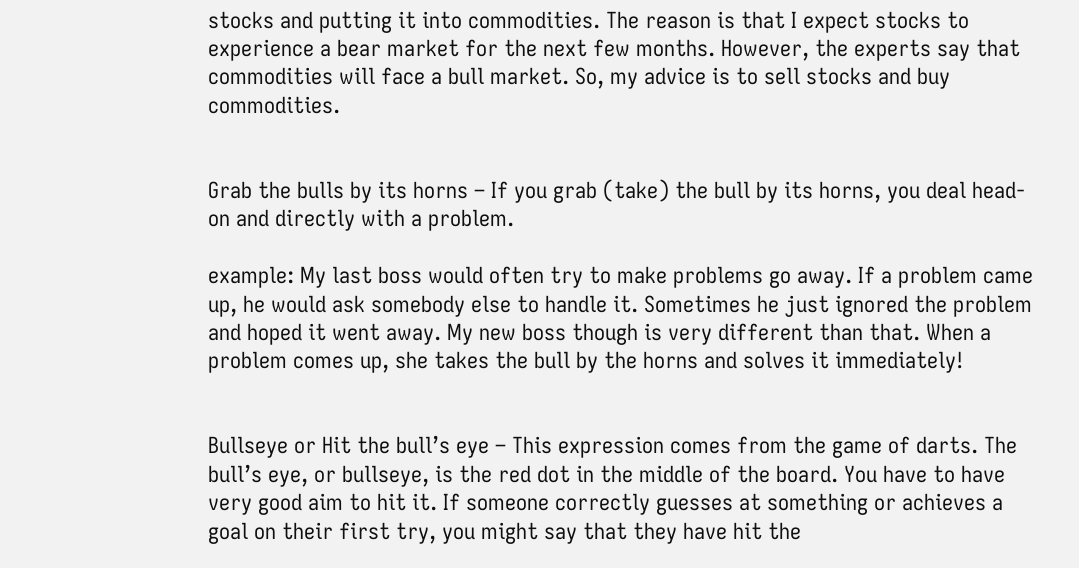stocks and putting it into commodities. The reason is that I expect stocks to experience a bear market for the next few months. However, the experts say that commodities will face a bull market. So, my advice is to sell stocks and buy commodities.


Grab the bulls by its horns – If you grab (take) the bull by its horns, you deal head-on and directly with a problem.

example: My last boss would often try to make problems go away. If a problem came up, he would ask somebody else to handle it. Sometimes he just ignored the problem and hoped it went away. My new boss though is very different than that. When a problem comes up, she takes the bull by the horns and solves it immediately!


Bullseye or Hit the bull’s eye – This expression comes from the game of darts. The bull’s eye, or bullseye, is the red dot in the middle of the board. You have to have very good aim to hit it. If someone correctly guesses at something or achieves a goal on their first try, you might say that they have hit the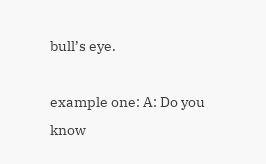bull’s eye.

example one: A: Do you know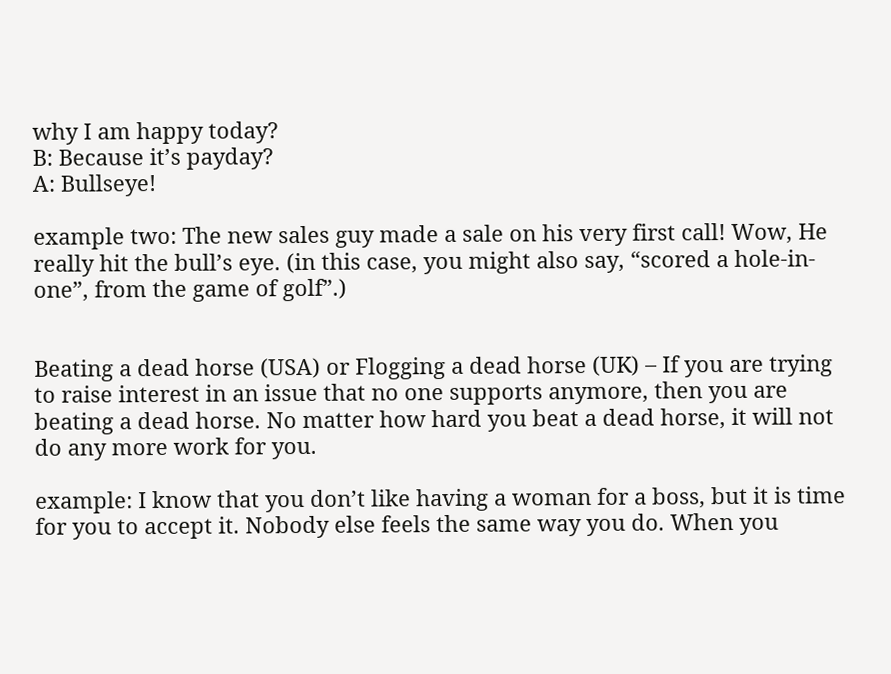why I am happy today?
B: Because it’s payday?
A: Bullseye!

example two: The new sales guy made a sale on his very first call! Wow, He really hit the bull’s eye. (in this case, you might also say, “scored a hole-in-one”, from the game of golf”.)


Beating a dead horse (USA) or Flogging a dead horse (UK) – If you are trying to raise interest in an issue that no one supports anymore, then you are beating a dead horse. No matter how hard you beat a dead horse, it will not do any more work for you.

example: I know that you don’t like having a woman for a boss, but it is time for you to accept it. Nobody else feels the same way you do. When you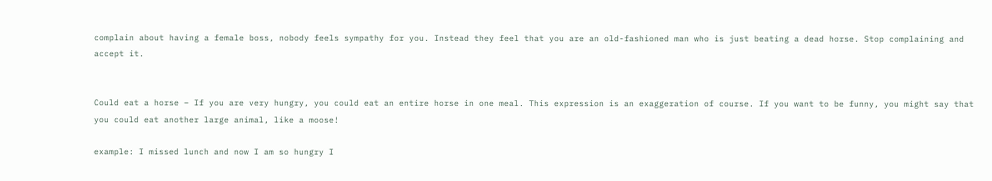complain about having a female boss, nobody feels sympathy for you. Instead they feel that you are an old-fashioned man who is just beating a dead horse. Stop complaining and accept it.


Could eat a horse – If you are very hungry, you could eat an entire horse in one meal. This expression is an exaggeration of course. If you want to be funny, you might say that you could eat another large animal, like a moose!

example: I missed lunch and now I am so hungry I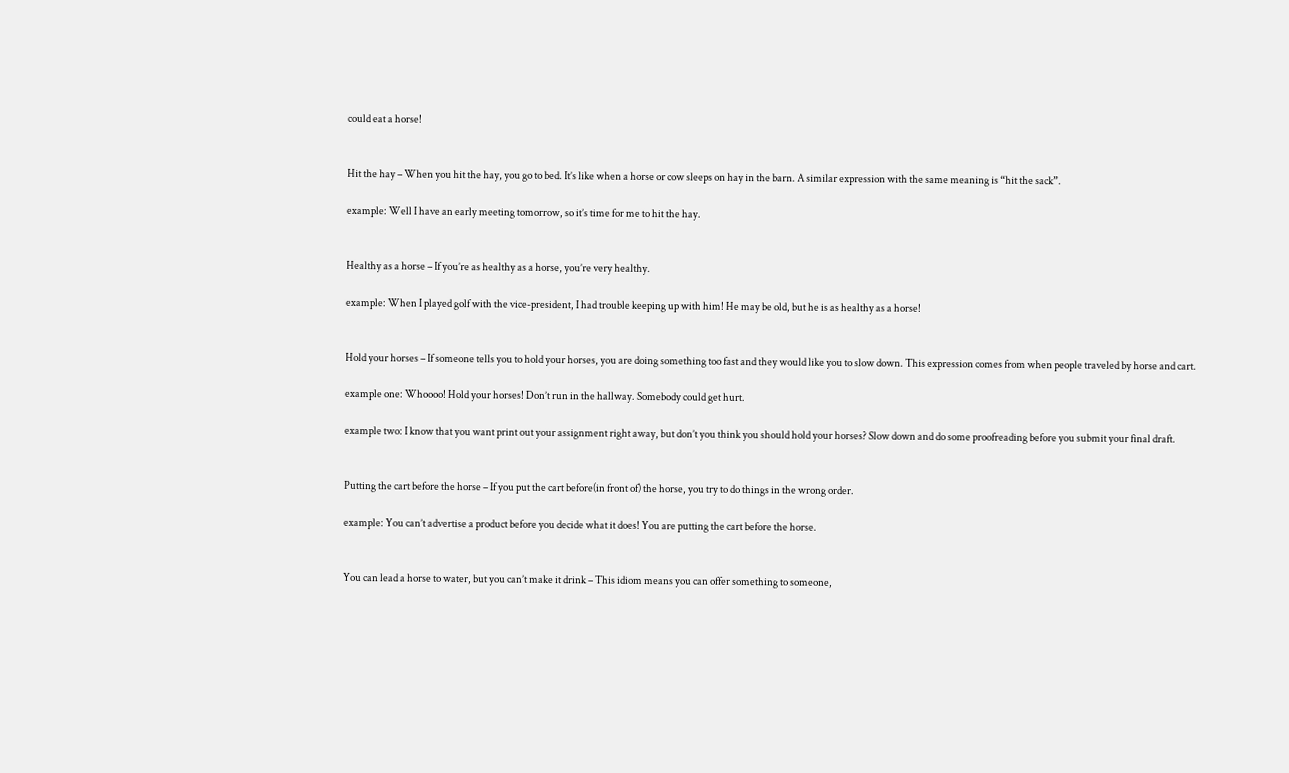could eat a horse!


Hit the hay – When you hit the hay, you go to bed. It’s like when a horse or cow sleeps on hay in the barn. A similar expression with the same meaning is “hit the sack”.

example: Well I have an early meeting tomorrow, so it’s time for me to hit the hay.


Healthy as a horse – If you’re as healthy as a horse, you’re very healthy.

example: When I played golf with the vice-president, I had trouble keeping up with him! He may be old, but he is as healthy as a horse!


Hold your horses – If someone tells you to hold your horses, you are doing something too fast and they would like you to slow down. This expression comes from when people traveled by horse and cart.

example one: Whoooo! Hold your horses! Don’t run in the hallway. Somebody could get hurt.

example two: I know that you want print out your assignment right away, but don’t you think you should hold your horses? Slow down and do some proofreading before you submit your final draft.


Putting the cart before the horse – If you put the cart before(in front of) the horse, you try to do things in the wrong order.

example: You can’t advertise a product before you decide what it does! You are putting the cart before the horse.


You can lead a horse to water, but you can’t make it drink – This idiom means you can offer something to someone,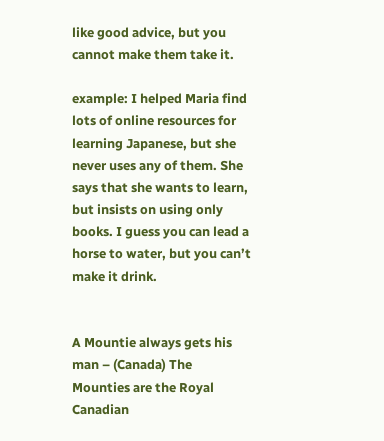like good advice, but you cannot make them take it.

example: I helped Maria find lots of online resources for learning Japanese, but she never uses any of them. She says that she wants to learn, but insists on using only books. I guess you can lead a horse to water, but you can’t make it drink.


A Mountie always gets his man – (Canada) The Mounties are the Royal Canadian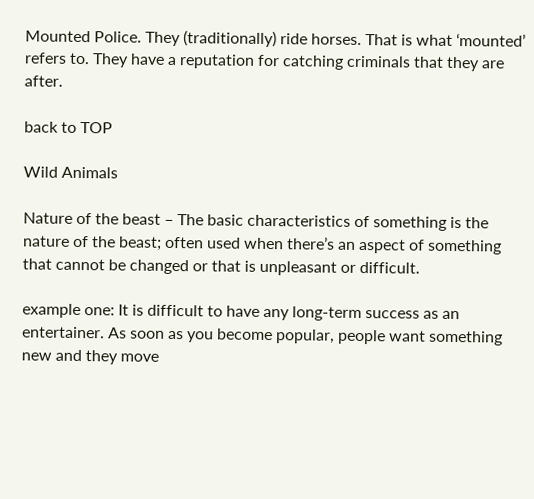Mounted Police. They (traditionally) ride horses. That is what ‘mounted’ refers to. They have a reputation for catching criminals that they are after.

back to TOP

Wild Animals

Nature of the beast – The basic characteristics of something is the nature of the beast; often used when there’s an aspect of something that cannot be changed or that is unpleasant or difficult.

example one: It is difficult to have any long-term success as an entertainer. As soon as you become popular, people want something new and they move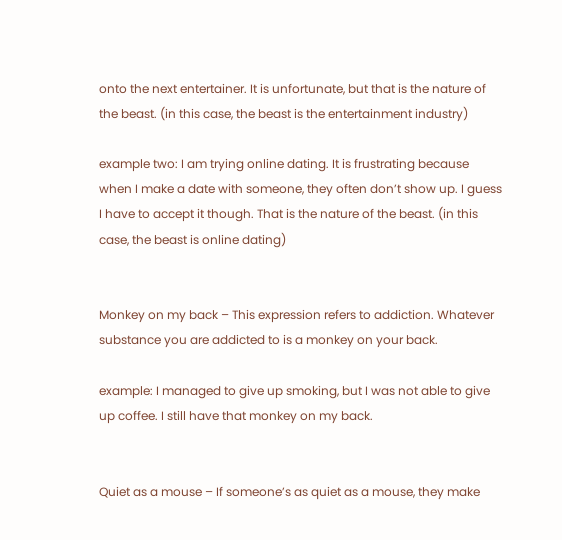onto the next entertainer. It is unfortunate, but that is the nature of the beast. (in this case, the beast is the entertainment industry)

example two: I am trying online dating. It is frustrating because when I make a date with someone, they often don’t show up. I guess I have to accept it though. That is the nature of the beast. (in this case, the beast is online dating)


Monkey on my back – This expression refers to addiction. Whatever substance you are addicted to is a monkey on your back.

example: I managed to give up smoking, but I was not able to give up coffee. I still have that monkey on my back.


Quiet as a mouse – If someone’s as quiet as a mouse, they make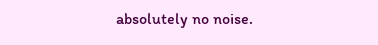absolutely no noise.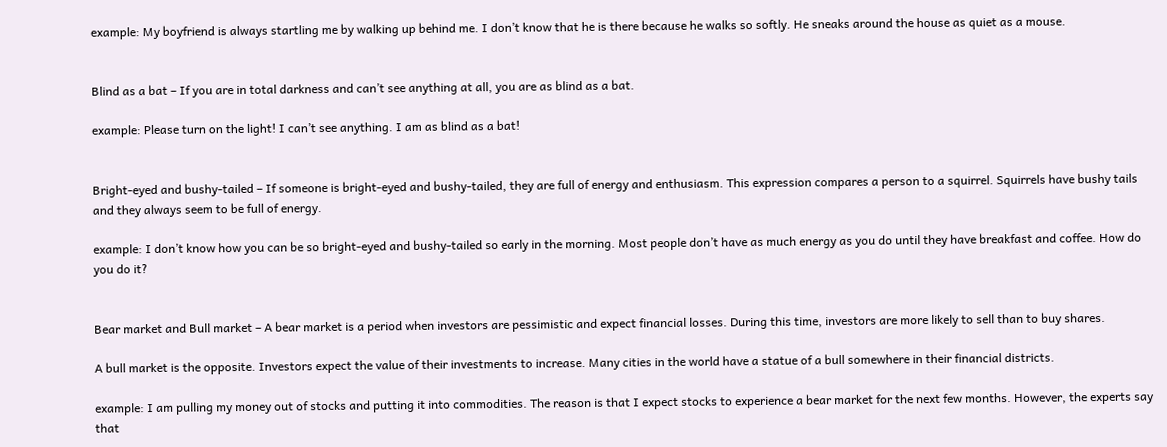example: My boyfriend is always startling me by walking up behind me. I don’t know that he is there because he walks so softly. He sneaks around the house as quiet as a mouse.


Blind as a bat – If you are in total darkness and can’t see anything at all, you are as blind as a bat.

example: Please turn on the light! I can’t see anything. I am as blind as a bat!


Bright-eyed and bushy-tailed – If someone is bright-eyed and bushy-tailed, they are full of energy and enthusiasm. This expression compares a person to a squirrel. Squirrels have bushy tails and they always seem to be full of energy.

example: I don’t know how you can be so bright-eyed and bushy-tailed so early in the morning. Most people don’t have as much energy as you do until they have breakfast and coffee. How do you do it?


Bear market and Bull market – A bear market is a period when investors are pessimistic and expect financial losses. During this time, investors are more likely to sell than to buy shares.

A bull market is the opposite. Investors expect the value of their investments to increase. Many cities in the world have a statue of a bull somewhere in their financial districts.

example: I am pulling my money out of stocks and putting it into commodities. The reason is that I expect stocks to experience a bear market for the next few months. However, the experts say that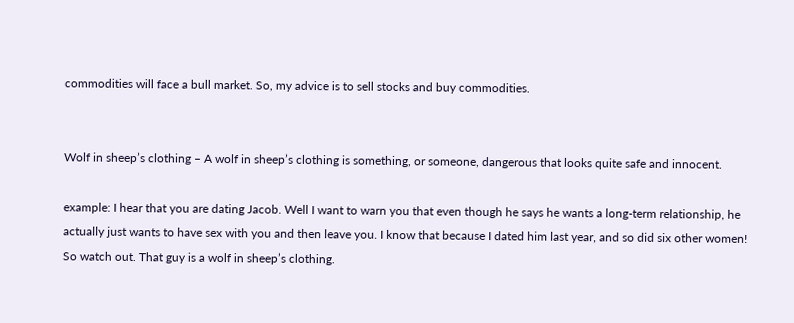commodities will face a bull market. So, my advice is to sell stocks and buy commodities.


Wolf in sheep’s clothing – A wolf in sheep’s clothing is something, or someone, dangerous that looks quite safe and innocent.

example: I hear that you are dating Jacob. Well I want to warn you that even though he says he wants a long-term relationship, he actually just wants to have sex with you and then leave you. I know that because I dated him last year, and so did six other women! So watch out. That guy is a wolf in sheep’s clothing.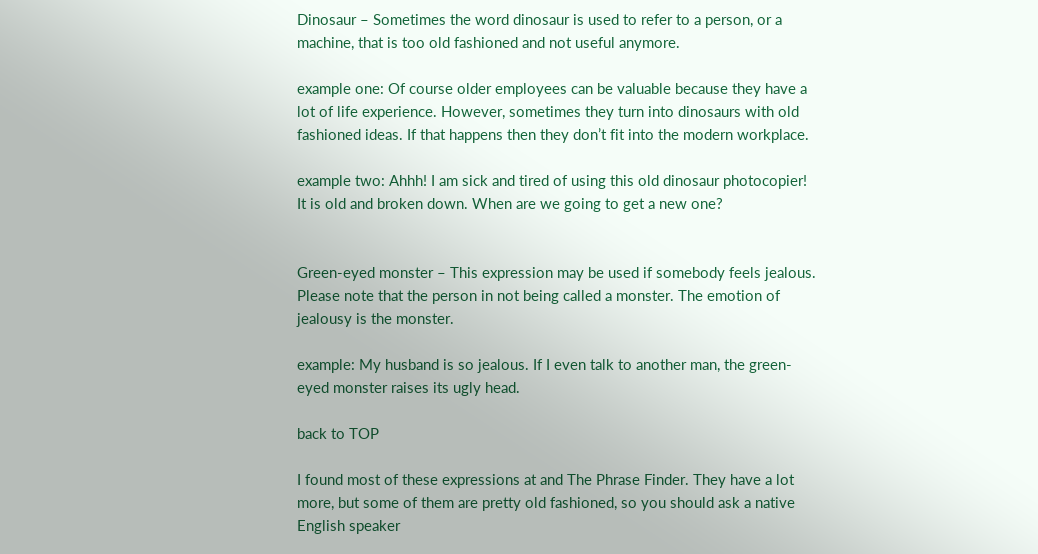Dinosaur – Sometimes the word dinosaur is used to refer to a person, or a machine, that is too old fashioned and not useful anymore.

example one: Of course older employees can be valuable because they have a lot of life experience. However, sometimes they turn into dinosaurs with old fashioned ideas. If that happens then they don’t fit into the modern workplace.

example two: Ahhh! I am sick and tired of using this old dinosaur photocopier! It is old and broken down. When are we going to get a new one?


Green-eyed monster – This expression may be used if somebody feels jealous. Please note that the person in not being called a monster. The emotion of jealousy is the monster.

example: My husband is so jealous. If I even talk to another man, the green-eyed monster raises its ugly head.

back to TOP

I found most of these expressions at and The Phrase Finder. They have a lot more, but some of them are pretty old fashioned, so you should ask a native English speaker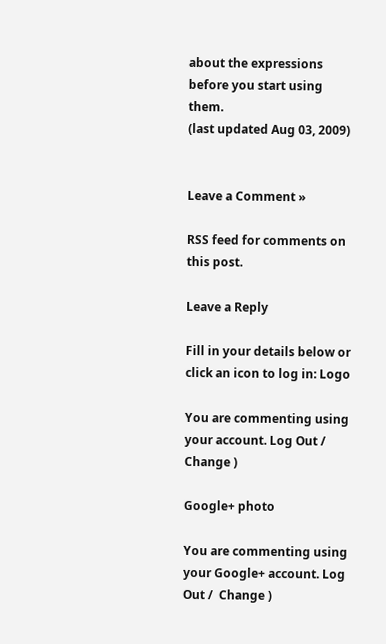about the expressions before you start using them.
(last updated Aug 03, 2009)


Leave a Comment »

RSS feed for comments on this post.

Leave a Reply

Fill in your details below or click an icon to log in: Logo

You are commenting using your account. Log Out /  Change )

Google+ photo

You are commenting using your Google+ account. Log Out /  Change )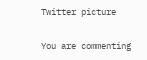Twitter picture

You are commenting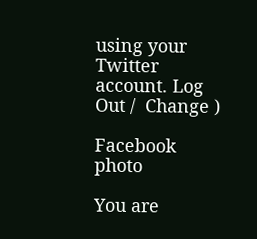using your Twitter account. Log Out /  Change )

Facebook photo

You are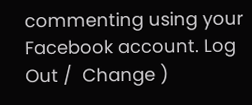commenting using your Facebook account. Log Out /  Change )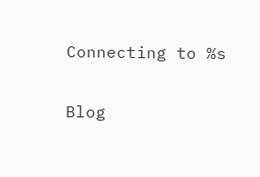Connecting to %s

Blog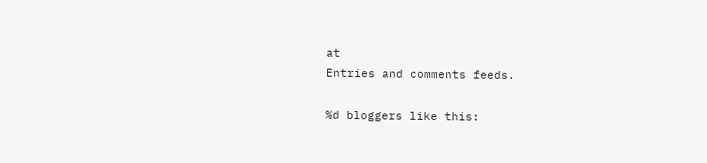at
Entries and comments feeds.

%d bloggers like this: